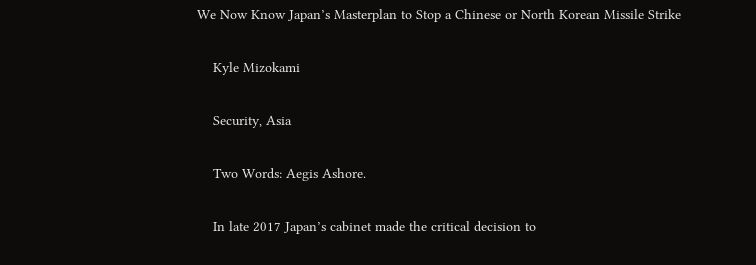We Now Know Japan’s Masterplan to Stop a Chinese or North Korean Missile Strike

    Kyle Mizokami

    Security, Asia

    Two Words: Aegis Ashore.

    In late 2017 Japan’s cabinet made the critical decision to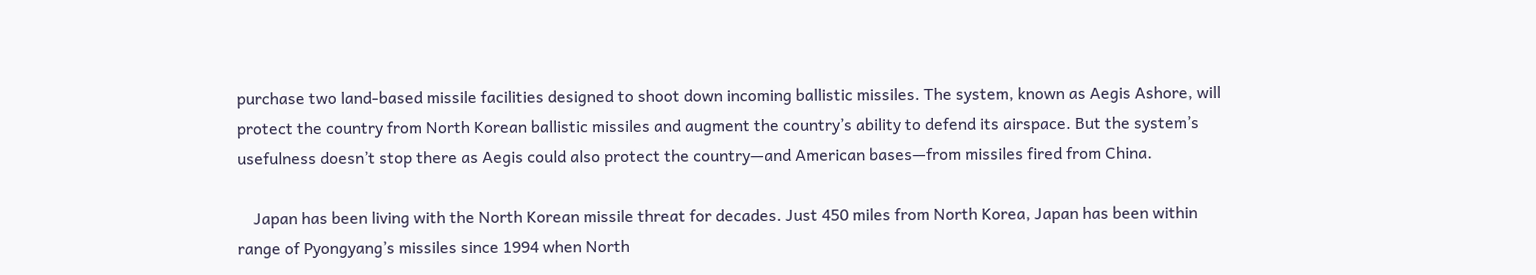purchase two land-based missile facilities designed to shoot down incoming ballistic missiles. The system, known as Aegis Ashore, will protect the country from North Korean ballistic missiles and augment the country’s ability to defend its airspace. But the system’s usefulness doesn’t stop there as Aegis could also protect the country—and American bases—from missiles fired from China.

    Japan has been living with the North Korean missile threat for decades. Just 450 miles from North Korea, Japan has been within range of Pyongyang’s missiles since 1994 when North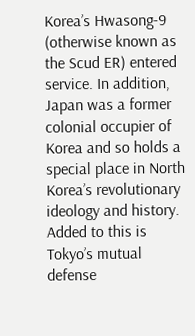Korea’s Hwasong-9 (otherwise known as the Scud ER) entered service. In addition, Japan was a former colonial occupier of Korea and so holds a special place in North Korea’s revolutionary ideology and history. Added to this is Tokyo’s mutual defense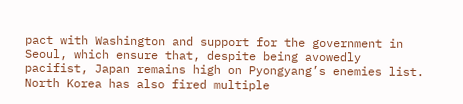pact with Washington and support for the government in Seoul, which ensure that, despite being avowedly pacifist, Japan remains high on Pyongyang’s enemies list. North Korea has also fired multiple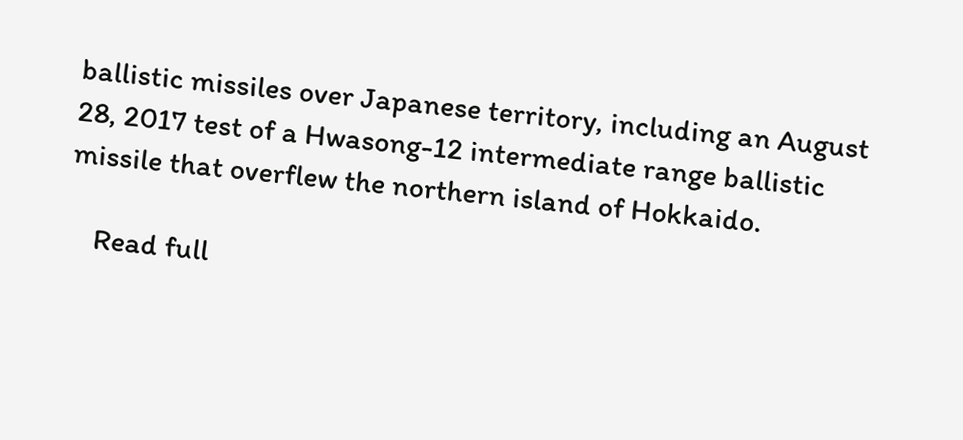ballistic missiles over Japanese territory, including an August 28, 2017 test of a Hwasong-12 intermediate range ballistic missile that overflew the northern island of Hokkaido.

    Read full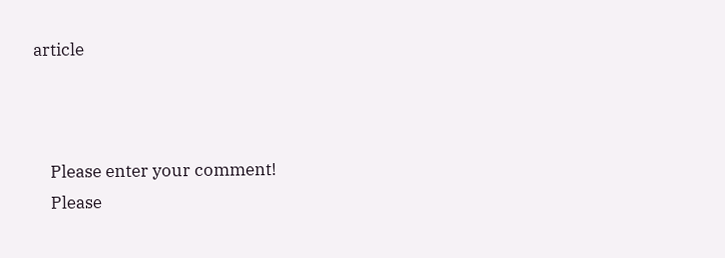article



    Please enter your comment!
    Please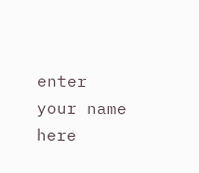enter your name here